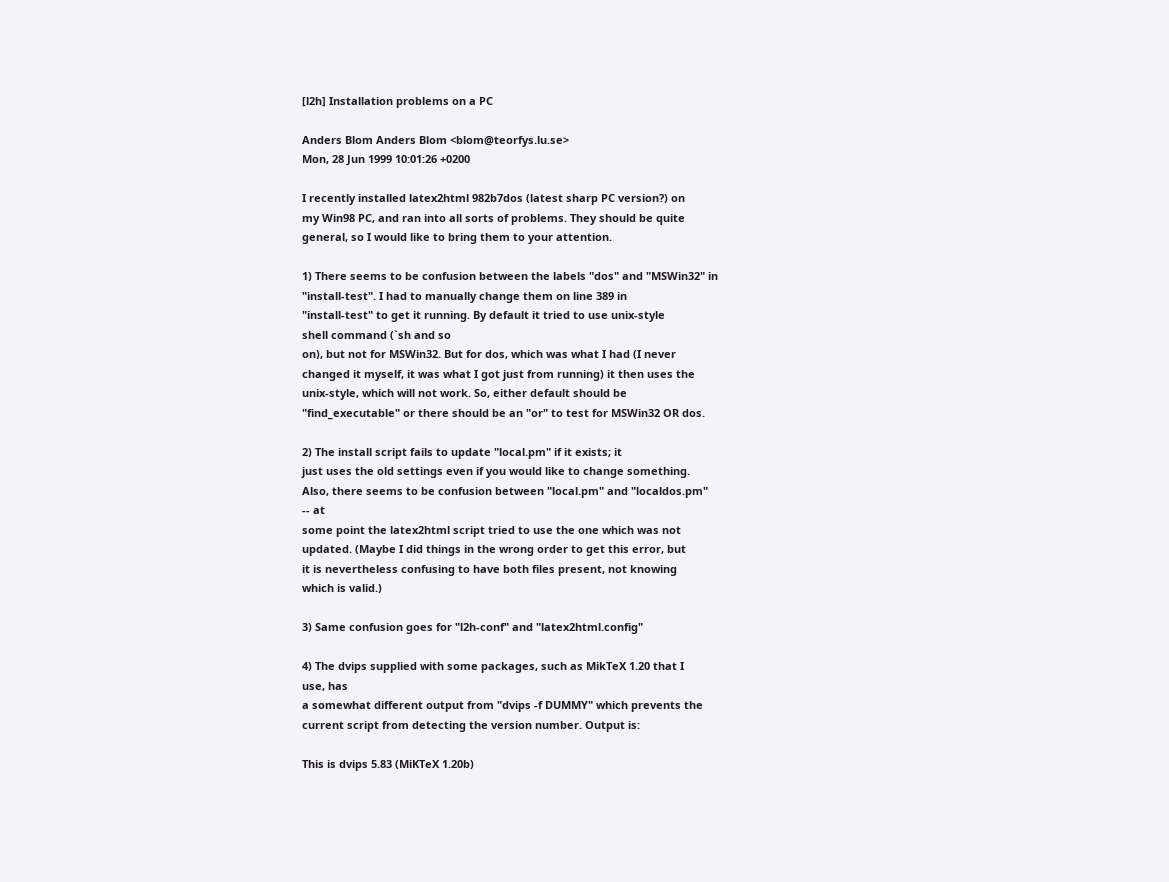[l2h] Installation problems on a PC

Anders Blom Anders Blom <blom@teorfys.lu.se>
Mon, 28 Jun 1999 10:01:26 +0200

I recently installed latex2html 982b7dos (latest sharp PC version?) on
my Win98 PC, and ran into all sorts of problems. They should be quite
general, so I would like to bring them to your attention.

1) There seems to be confusion between the labels "dos" and "MSWin32" in
"install-test". I had to manually change them on line 389 in
"install-test" to get it running. By default it tried to use unix-style
shell command (`sh and so
on), but not for MSWin32. But for dos, which was what I had (I never
changed it myself, it was what I got just from running) it then uses the
unix-style, which will not work. So, either default should be
"find_executable" or there should be an "or" to test for MSWin32 OR dos.

2) The install script fails to update "local.pm" if it exists; it
just uses the old settings even if you would like to change something.
Also, there seems to be confusion between "local.pm" and "localdos.pm"
-- at
some point the latex2html script tried to use the one which was not
updated. (Maybe I did things in the wrong order to get this error, but
it is nevertheless confusing to have both files present, not knowing
which is valid.)

3) Same confusion goes for "l2h-conf" and "latex2html.config"

4) The dvips supplied with some packages, such as MikTeX 1.20 that I
use, has
a somewhat different output from "dvips -f DUMMY" which prevents the
current script from detecting the version number. Output is:

This is dvips 5.83 (MiKTeX 1.20b)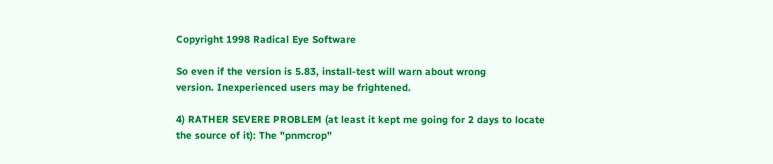Copyright 1998 Radical Eye Software

So even if the version is 5.83, install-test will warn about wrong
version. Inexperienced users may be frightened.

4) RATHER SEVERE PROBLEM (at least it kept me going for 2 days to locate
the source of it): The "pnmcrop"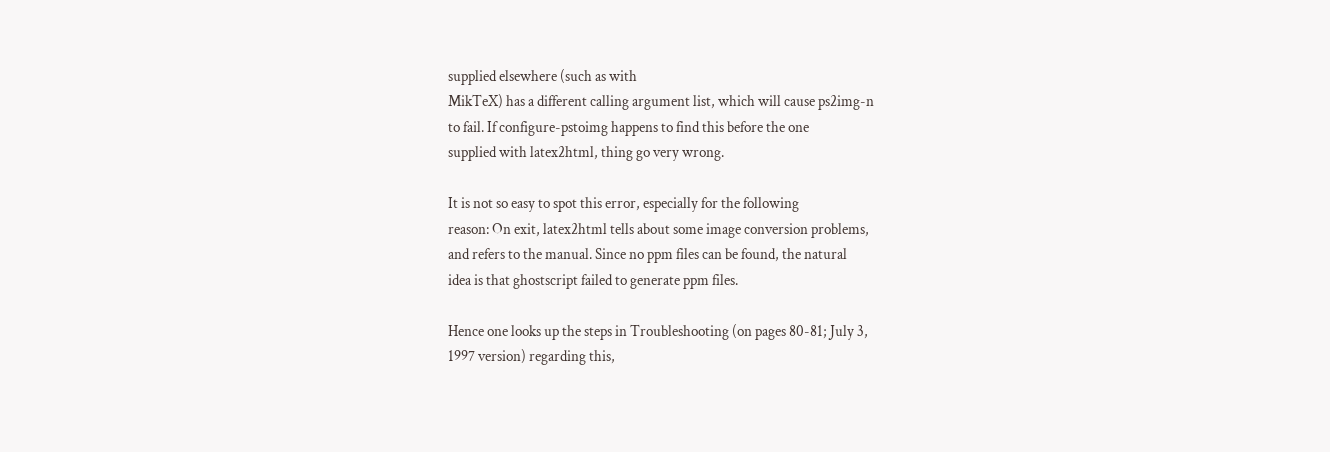supplied elsewhere (such as with
MikTeX) has a different calling argument list, which will cause ps2img-n
to fail. If configure-pstoimg happens to find this before the one
supplied with latex2html, thing go very wrong.

It is not so easy to spot this error, especially for the following
reason: On exit, latex2html tells about some image conversion problems,
and refers to the manual. Since no ppm files can be found, the natural
idea is that ghostscript failed to generate ppm files.

Hence one looks up the steps in Troubleshooting (on pages 80-81; July 3,
1997 version) regarding this,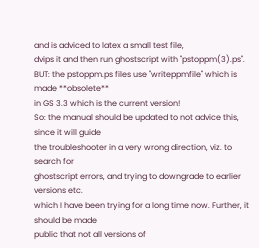and is adviced to latex a small test file,
dvips it and then run ghostscript with "pstoppm(3).ps".
BUT: the pstoppm.ps files use "writeppmfile" which is made **obsolete**
in GS 3.3 which is the current version!
So: the manual should be updated to not advice this, since it will guide
the troubleshooter in a very wrong direction, viz. to search for
ghostscript errors, and trying to downgrade to earlier versions etc.
which I have been trying for a long time now. Further, it should be made
public that not all versions of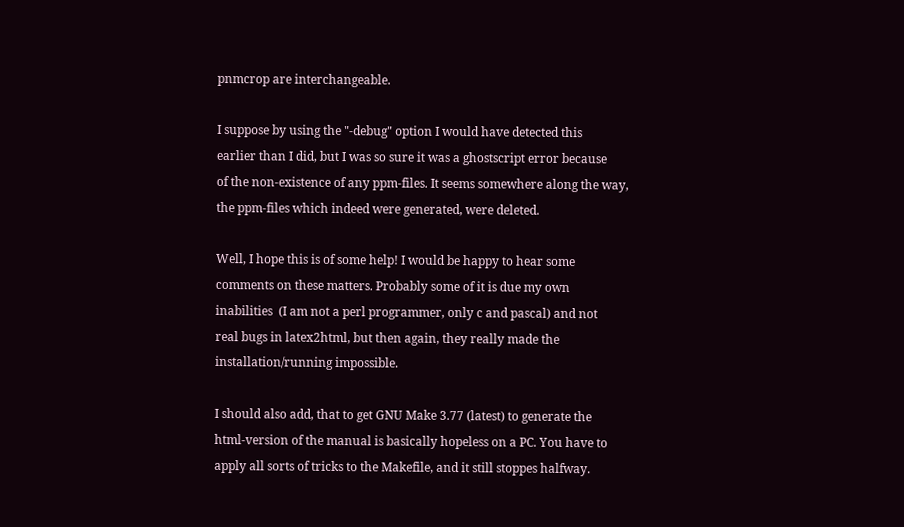pnmcrop are interchangeable.

I suppose by using the "-debug" option I would have detected this
earlier than I did, but I was so sure it was a ghostscript error because
of the non-existence of any ppm-files. It seems somewhere along the way,
the ppm-files which indeed were generated, were deleted.

Well, I hope this is of some help! I would be happy to hear some
comments on these matters. Probably some of it is due my own
inabilities  (I am not a perl programmer, only c and pascal) and not
real bugs in latex2html, but then again, they really made the
installation/running impossible.

I should also add, that to get GNU Make 3.77 (latest) to generate the
html-version of the manual is basically hopeless on a PC. You have to
apply all sorts of tricks to the Makefile, and it still stoppes halfway.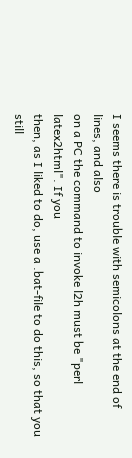I seems there is trouble with semicolons at the end of lines, and also
on a PC the command to invoke l2h must be "perl latex2html". If you
then, as I liked to do, use a .bat-file to do this, so that you still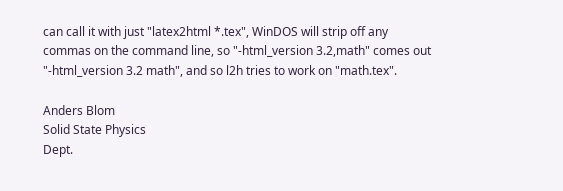can call it with just "latex2html *.tex", WinDOS will strip off any
commas on the command line, so "-html_version 3.2,math" comes out
"-html_version 3.2 math", and so l2h tries to work on "math.tex".

Anders Blom
Solid State Physics
Dept.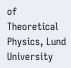of Theoretical Physics, Lund University